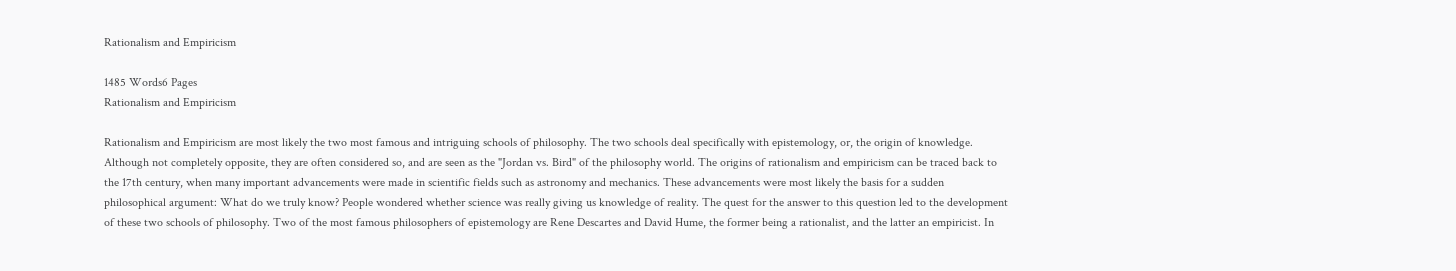Rationalism and Empiricism

1485 Words6 Pages
Rationalism and Empiricism

Rationalism and Empiricism are most likely the two most famous and intriguing schools of philosophy. The two schools deal specifically with epistemology, or, the origin of knowledge. Although not completely opposite, they are often considered so, and are seen as the "Jordan vs. Bird" of the philosophy world. The origins of rationalism and empiricism can be traced back to the 17th century, when many important advancements were made in scientific fields such as astronomy and mechanics. These advancements were most likely the basis for a sudden philosophical argument: What do we truly know? People wondered whether science was really giving us knowledge of reality. The quest for the answer to this question led to the development of these two schools of philosophy. Two of the most famous philosophers of epistemology are Rene Descartes and David Hume, the former being a rationalist, and the latter an empiricist. In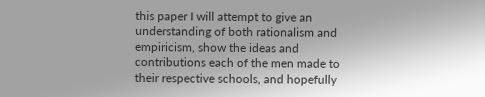this paper I will attempt to give an understanding of both rationalism and empiricism, show the ideas and contributions each of the men made to their respective schools, and hopefully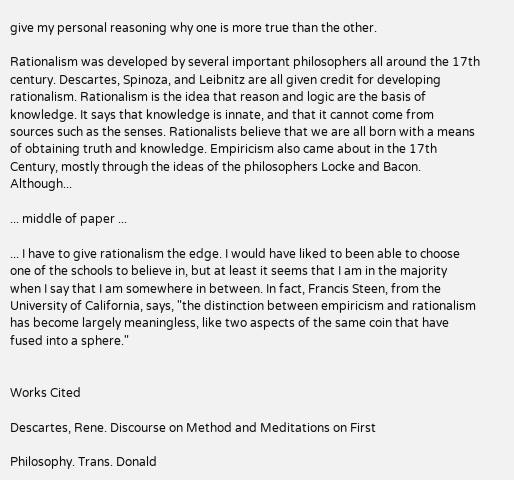give my personal reasoning why one is more true than the other.

Rationalism was developed by several important philosophers all around the 17th century. Descartes, Spinoza, and Leibnitz are all given credit for developing rationalism. Rationalism is the idea that reason and logic are the basis of knowledge. It says that knowledge is innate, and that it cannot come from sources such as the senses. Rationalists believe that we are all born with a means of obtaining truth and knowledge. Empiricism also came about in the 17th Century, mostly through the ideas of the philosophers Locke and Bacon. Although...

... middle of paper ...

... I have to give rationalism the edge. I would have liked to been able to choose one of the schools to believe in, but at least it seems that I am in the majority when I say that I am somewhere in between. In fact, Francis Steen, from the University of California, says, "the distinction between empiricism and rationalism has become largely meaningless, like two aspects of the same coin that have fused into a sphere."


Works Cited

Descartes, Rene. Discourse on Method and Meditations on First

Philosophy. Trans. Donald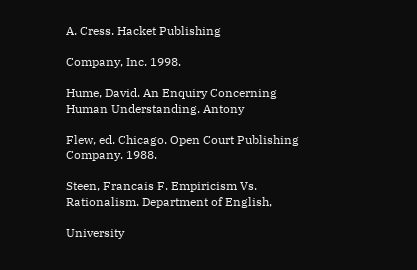A. Cress. Hacket Publishing

Company, Inc. 1998.

Hume, David. An Enquiry Concerning Human Understanding. Antony

Flew, ed. Chicago. Open Court Publishing Company. 1988.

Steen, Francais F. Empiricism Vs. Rationalism. Department of English,

University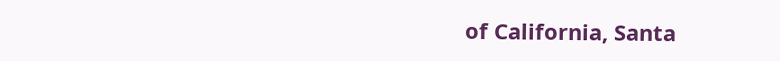of California, Santa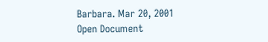Barbara. Mar 20, 2001
Open Document